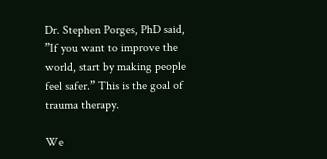Dr. Stephen Porges, PhD said, ”If you want to improve the world, start by making people feel safer.” This is the goal of trauma therapy.

We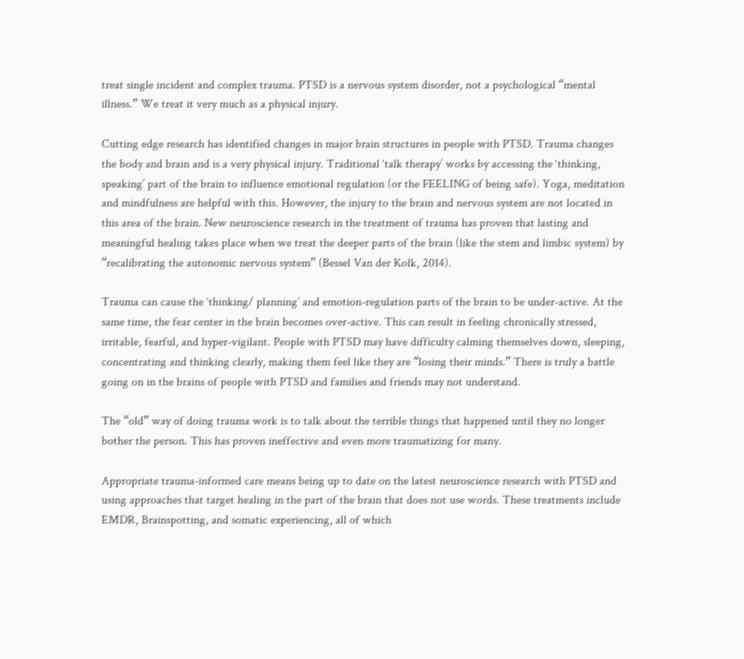treat single incident and complex trauma. PTSD is a nervous system disorder, not a psychological “mental illness.” We treat it very much as a physical injury.

Cutting edge research has identified changes in major brain structures in people with PTSD. Trauma changes the body and brain and is a very physical injury. Traditional ‘talk therapy’ works by accessing the ‘thinking, speaking’ part of the brain to influence emotional regulation (or the FEELING of being safe). Yoga, meditation and mindfulness are helpful with this. However, the injury to the brain and nervous system are not located in this area of the brain. New neuroscience research in the treatment of trauma has proven that lasting and meaningful healing takes place when we treat the deeper parts of the brain (like the stem and limbic system) by “recalibrating the autonomic nervous system” (Bessel Van der Kolk, 2014).

Trauma can cause the ‘thinking/ planning’ and emotion-regulation parts of the brain to be under-active. At the same time, the fear center in the brain becomes over-active. This can result in feeling chronically stressed, irritable, fearful, and hyper-vigilant. People with PTSD may have difficulty calming themselves down, sleeping, concentrating and thinking clearly, making them feel like they are “losing their minds.” There is truly a battle going on in the brains of people with PTSD and families and friends may not understand.

The “old” way of doing trauma work is to talk about the terrible things that happened until they no longer bother the person. This has proven ineffective and even more traumatizing for many.

Appropriate trauma-informed care means being up to date on the latest neuroscience research with PTSD and using approaches that target healing in the part of the brain that does not use words. These treatments include EMDR, Brainspotting, and somatic experiencing, all of which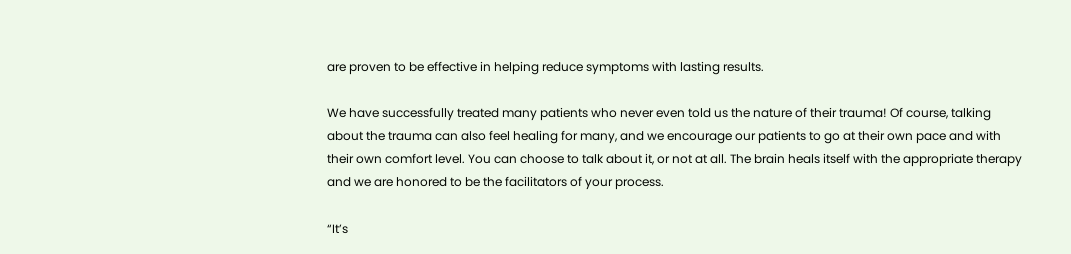are proven to be effective in helping reduce symptoms with lasting results.

We have successfully treated many patients who never even told us the nature of their trauma! Of course, talking about the trauma can also feel healing for many, and we encourage our patients to go at their own pace and with their own comfort level. You can choose to talk about it, or not at all. The brain heals itself with the appropriate therapy and we are honored to be the facilitators of your process.

“It’s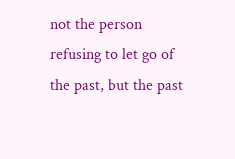not the person refusing to let go of the past, but the past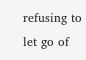refusing to let go of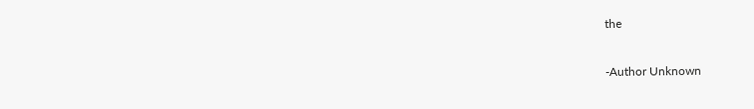the

-Author Unknown